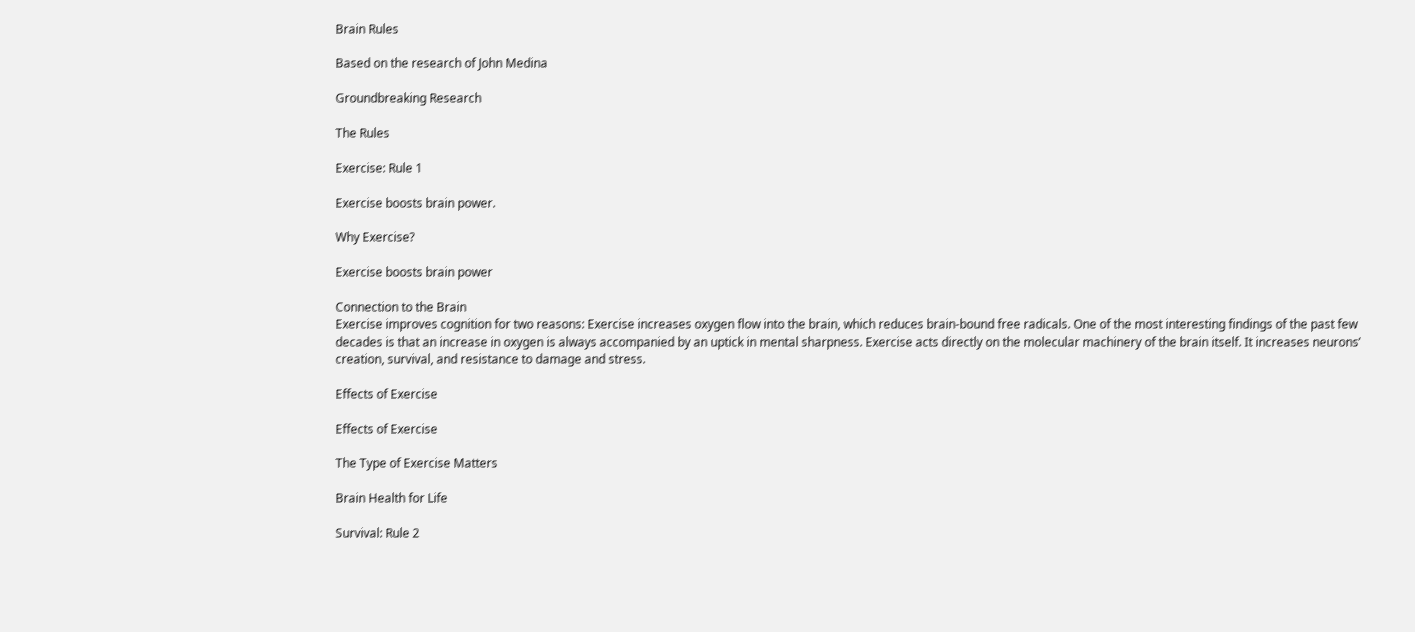Brain Rules

Based on the research of John Medina

Groundbreaking Research

The Rules

Exercise: Rule 1

Exercise boosts brain power.

Why Exercise?

Exercise boosts brain power

Connection to the Brain
Exercise improves cognition for two reasons: Exercise increases oxygen flow into the brain, which reduces brain-bound free radicals. One of the most interesting findings of the past few decades is that an increase in oxygen is always accompanied by an uptick in mental sharpness. Exercise acts directly on the molecular machinery of the brain itself. It increases neurons’ creation, survival, and resistance to damage and stress.

Effects of Exercise

Effects of Exercise

The Type of Exercise Matters

Brain Health for Life

Survival: Rule 2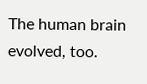The human brain evolved, too.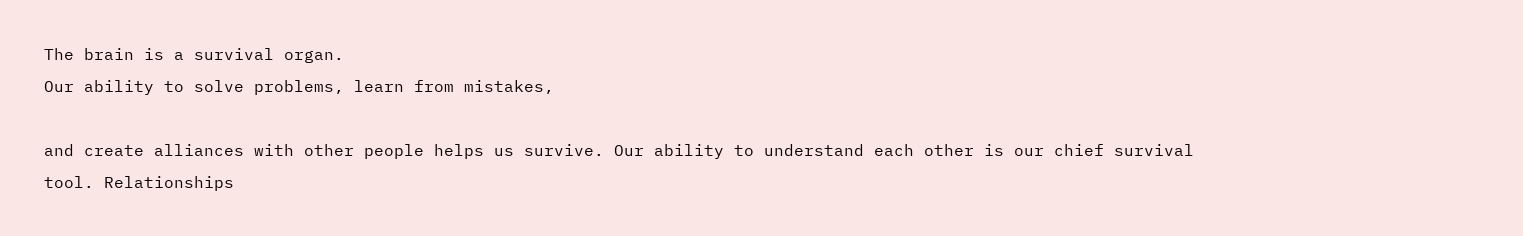The brain is a survival organ.
Our ability to solve problems, learn from mistakes,

and create alliances with other people helps us survive. Our ability to understand each other is our chief survival tool. Relationships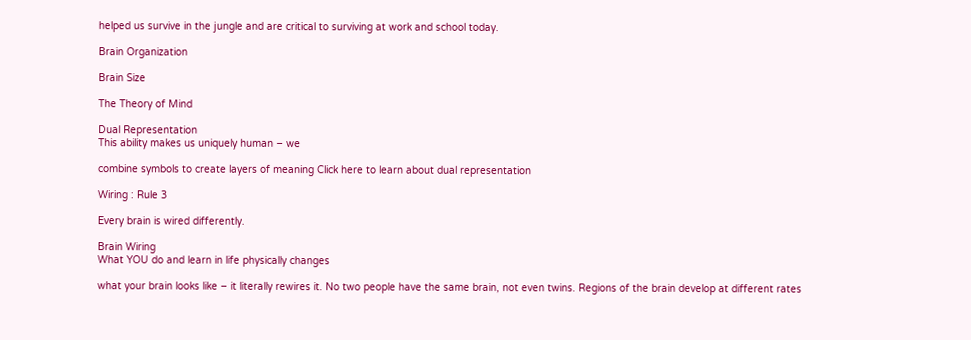helped us survive in the jungle and are critical to surviving at work and school today.

Brain Organization

Brain Size

The Theory of Mind

Dual Representation
This ability makes us uniquely human – we

combine symbols to create layers of meaning Click here to learn about dual representation

Wiring : Rule 3

Every brain is wired differently.

Brain Wiring
What YOU do and learn in life physically changes

what your brain looks like – it literally rewires it. No two people have the same brain, not even twins. Regions of the brain develop at different rates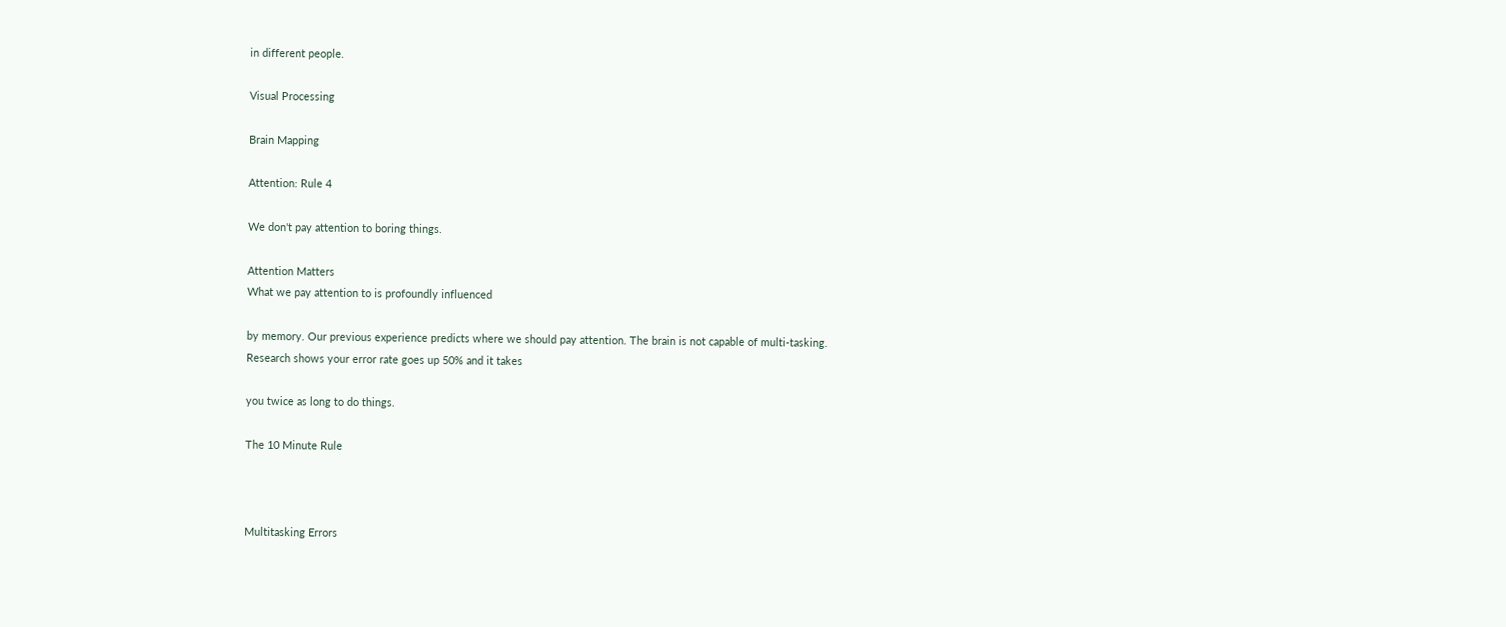in different people.

Visual Processing

Brain Mapping

Attention: Rule 4

We don't pay attention to boring things.

Attention Matters
What we pay attention to is profoundly influenced

by memory. Our previous experience predicts where we should pay attention. The brain is not capable of multi-tasking.
Research shows your error rate goes up 50% and it takes

you twice as long to do things.

The 10 Minute Rule



Multitasking Errors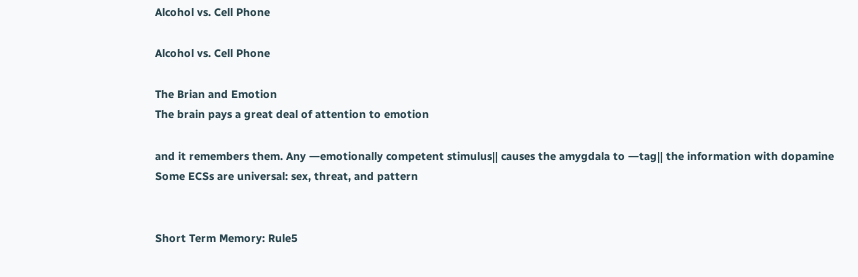Alcohol vs. Cell Phone

Alcohol vs. Cell Phone

The Brian and Emotion
The brain pays a great deal of attention to emotion

and it remembers them. Any ―emotionally competent stimulus‖ causes the amygdala to ―tag‖ the information with dopamine
Some ECSs are universal: sex, threat, and pattern


Short Term Memory: Rule5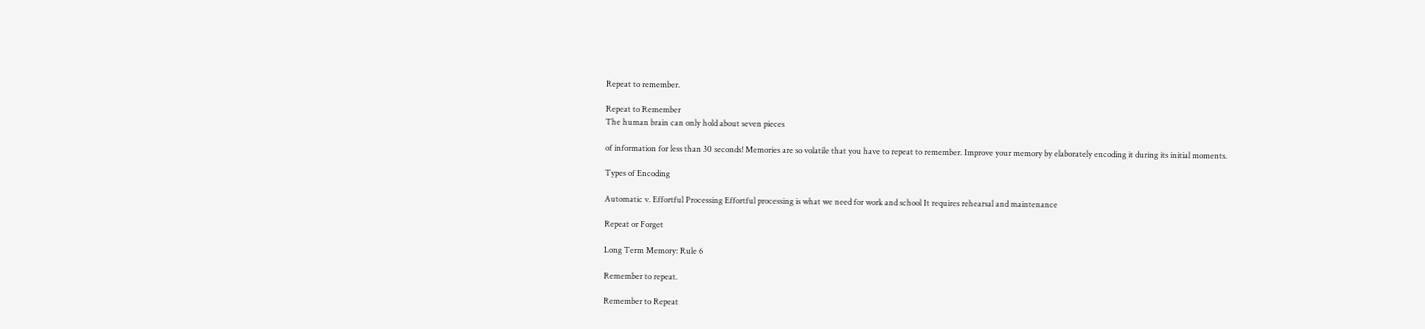Repeat to remember.

Repeat to Remember
The human brain can only hold about seven pieces

of information for less than 30 seconds! Memories are so volatile that you have to repeat to remember. Improve your memory by elaborately encoding it during its initial moments.

Types of Encoding

Automatic v. Effortful Processing Effortful processing is what we need for work and school It requires rehearsal and maintenance

Repeat or Forget

Long Term Memory: Rule 6

Remember to repeat.

Remember to Repeat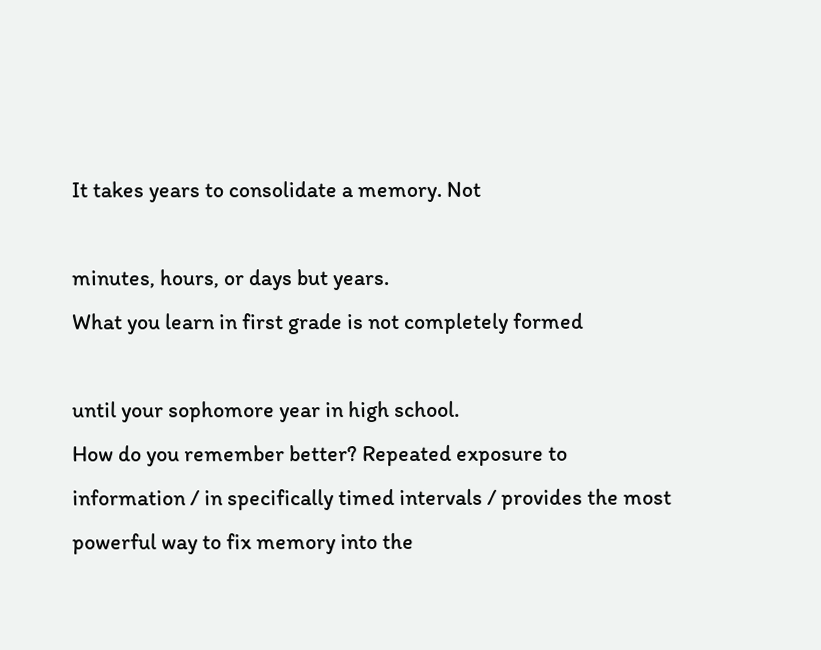It takes years to consolidate a memory. Not

minutes, hours, or days but years.
What you learn in first grade is not completely formed

until your sophomore year in high school.
How do you remember better? Repeated exposure to information / in specifically timed intervals / provides the most powerful way to fix memory into the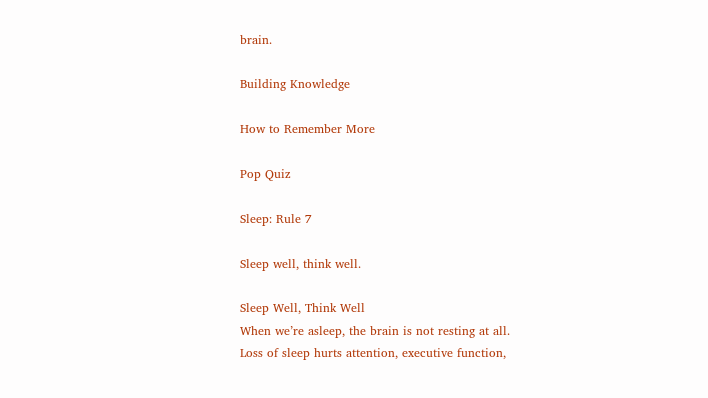brain.

Building Knowledge

How to Remember More

Pop Quiz

Sleep: Rule 7

Sleep well, think well.

Sleep Well, Think Well
When we’re asleep, the brain is not resting at all.
Loss of sleep hurts attention, executive function,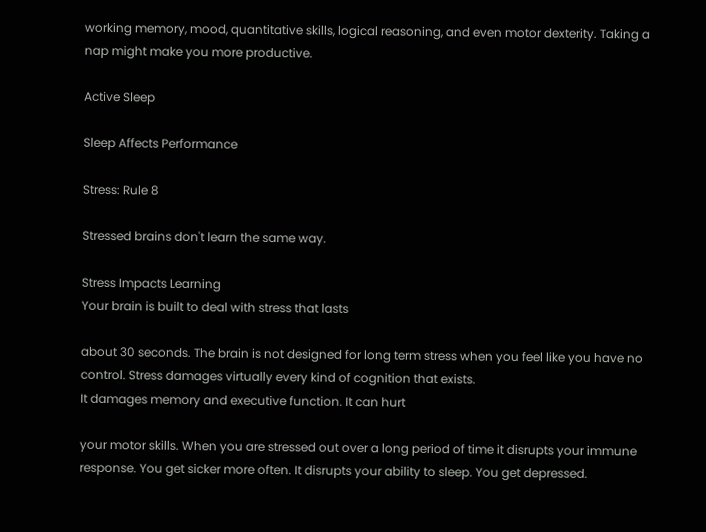working memory, mood, quantitative skills, logical reasoning, and even motor dexterity. Taking a nap might make you more productive.

Active Sleep

Sleep Affects Performance

Stress: Rule 8

Stressed brains don't learn the same way.

Stress Impacts Learning
Your brain is built to deal with stress that lasts

about 30 seconds. The brain is not designed for long term stress when you feel like you have no control. Stress damages virtually every kind of cognition that exists.
It damages memory and executive function. It can hurt

your motor skills. When you are stressed out over a long period of time it disrupts your immune response. You get sicker more often. It disrupts your ability to sleep. You get depressed.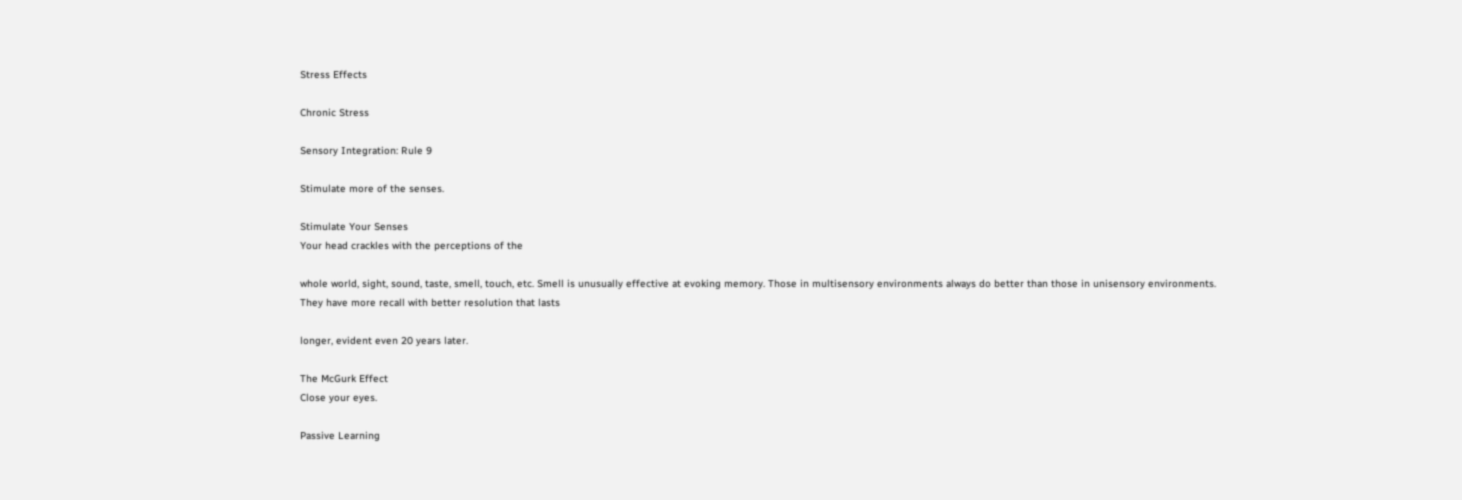Stress Effects

Chronic Stress

Sensory Integration: Rule 9

Stimulate more of the senses.

Stimulate Your Senses
Your head crackles with the perceptions of the

whole world, sight, sound, taste, smell, touch, etc. Smell is unusually effective at evoking memory. Those in multisensory environments always do better than those in unisensory environments.
They have more recall with better resolution that lasts

longer, evident even 20 years later.

The McGurk Effect
Close your eyes.

Passive Learning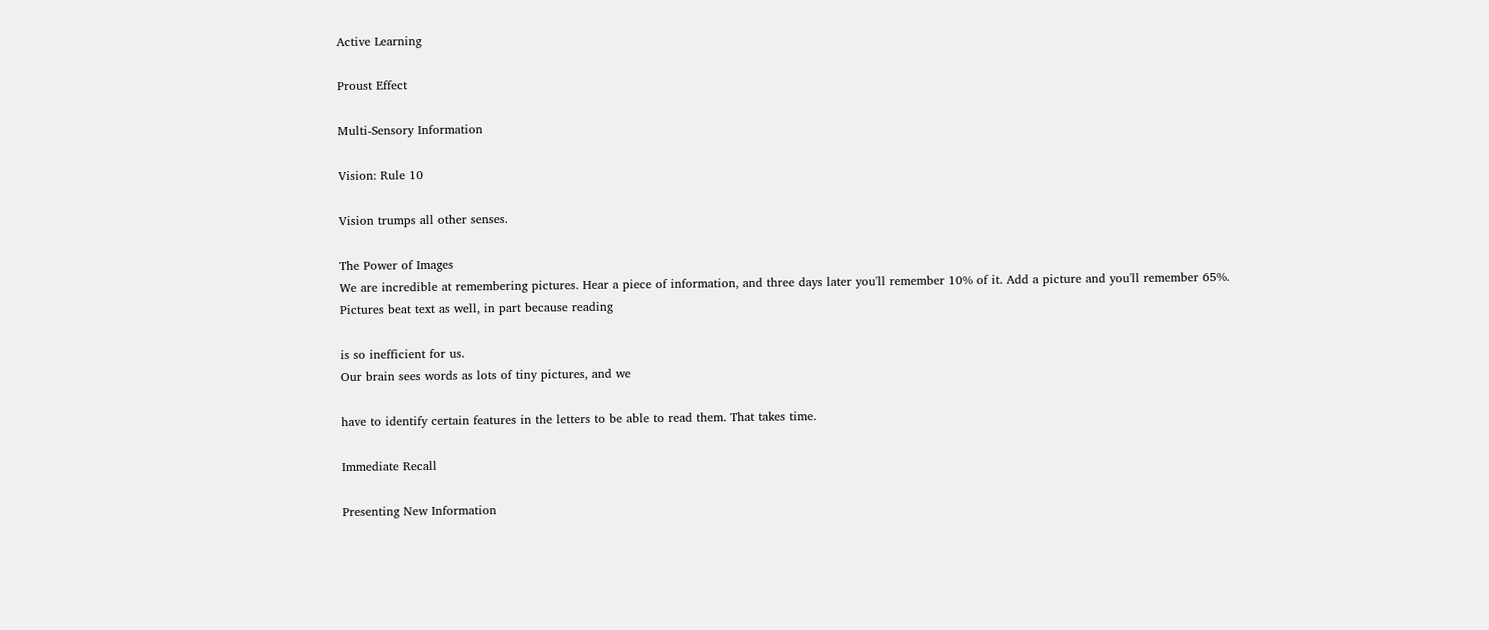Active Learning

Proust Effect

Multi-Sensory Information

Vision: Rule 10

Vision trumps all other senses.

The Power of Images
We are incredible at remembering pictures. Hear a piece of information, and three days later you'll remember 10% of it. Add a picture and you'll remember 65%.
Pictures beat text as well, in part because reading

is so inefficient for us.
Our brain sees words as lots of tiny pictures, and we

have to identify certain features in the letters to be able to read them. That takes time.

Immediate Recall

Presenting New Information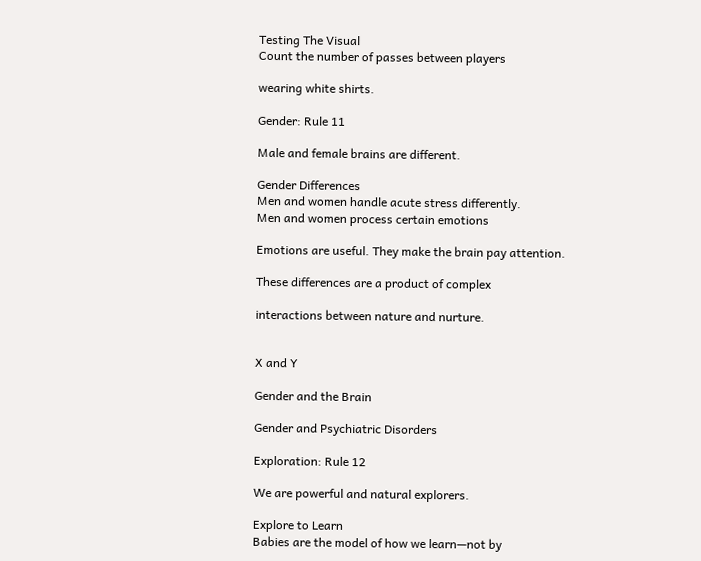Testing The Visual
Count the number of passes between players

wearing white shirts.

Gender: Rule 11

Male and female brains are different.

Gender Differences
Men and women handle acute stress differently.
Men and women process certain emotions

Emotions are useful. They make the brain pay attention.

These differences are a product of complex

interactions between nature and nurture.


X and Y

Gender and the Brain

Gender and Psychiatric Disorders

Exploration: Rule 12

We are powerful and natural explorers.

Explore to Learn
Babies are the model of how we learn—not by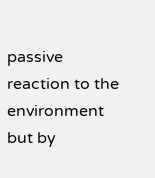passive reaction to the environment but by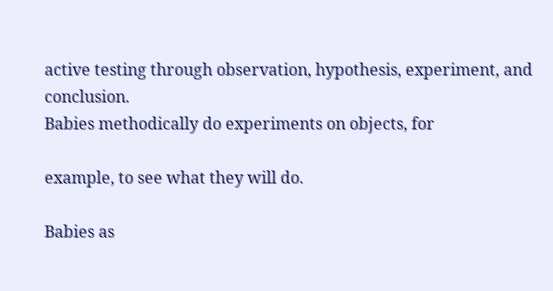active testing through observation, hypothesis, experiment, and conclusion.
Babies methodically do experiments on objects, for

example, to see what they will do.

Babies as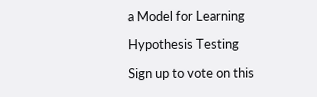a Model for Learning

Hypothesis Testing

Sign up to vote on this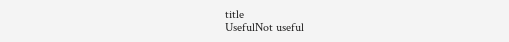title
UsefulNot useful